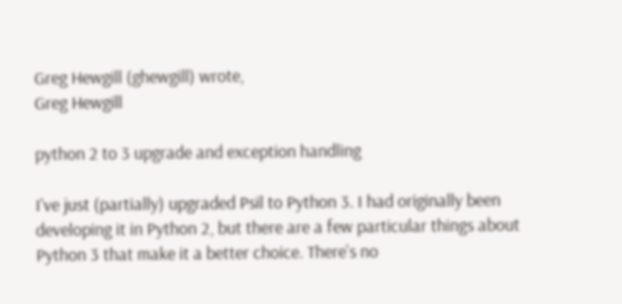Greg Hewgill (ghewgill) wrote,
Greg Hewgill

python 2 to 3 upgrade and exception handling

I've just (partially) upgraded Psil to Python 3. I had originally been developing it in Python 2, but there are a few particular things about Python 3 that make it a better choice. There's no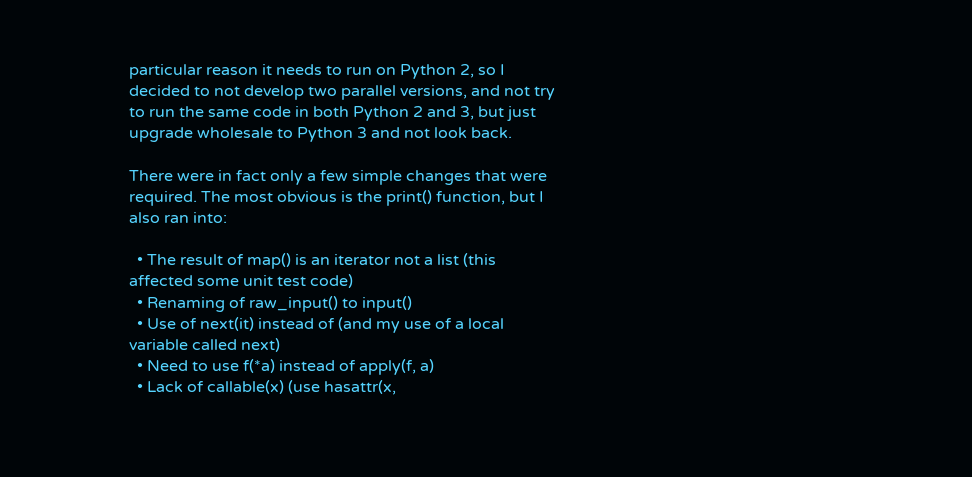particular reason it needs to run on Python 2, so I decided to not develop two parallel versions, and not try to run the same code in both Python 2 and 3, but just upgrade wholesale to Python 3 and not look back.

There were in fact only a few simple changes that were required. The most obvious is the print() function, but I also ran into:

  • The result of map() is an iterator not a list (this affected some unit test code)
  • Renaming of raw_input() to input()
  • Use of next(it) instead of (and my use of a local variable called next)
  • Need to use f(*a) instead of apply(f, a)
  • Lack of callable(x) (use hasattr(x,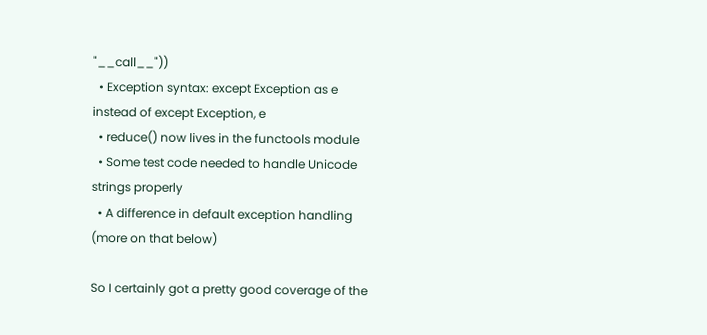"__call__"))
  • Exception syntax: except Exception as e instead of except Exception, e
  • reduce() now lives in the functools module
  • Some test code needed to handle Unicode strings properly
  • A difference in default exception handling (more on that below)

So I certainly got a pretty good coverage of the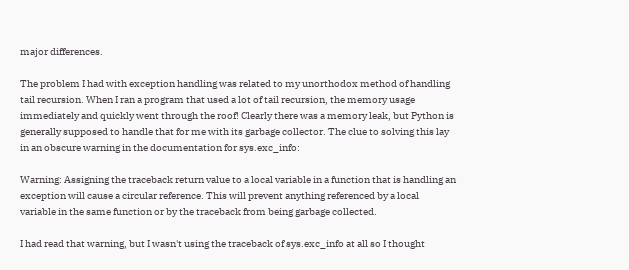major differences.

The problem I had with exception handling was related to my unorthodox method of handling tail recursion. When I ran a program that used a lot of tail recursion, the memory usage immediately and quickly went through the roof! Clearly there was a memory leak, but Python is generally supposed to handle that for me with its garbage collector. The clue to solving this lay in an obscure warning in the documentation for sys.exc_info:

Warning: Assigning the traceback return value to a local variable in a function that is handling an exception will cause a circular reference. This will prevent anything referenced by a local variable in the same function or by the traceback from being garbage collected.

I had read that warning, but I wasn't using the traceback of sys.exc_info at all so I thought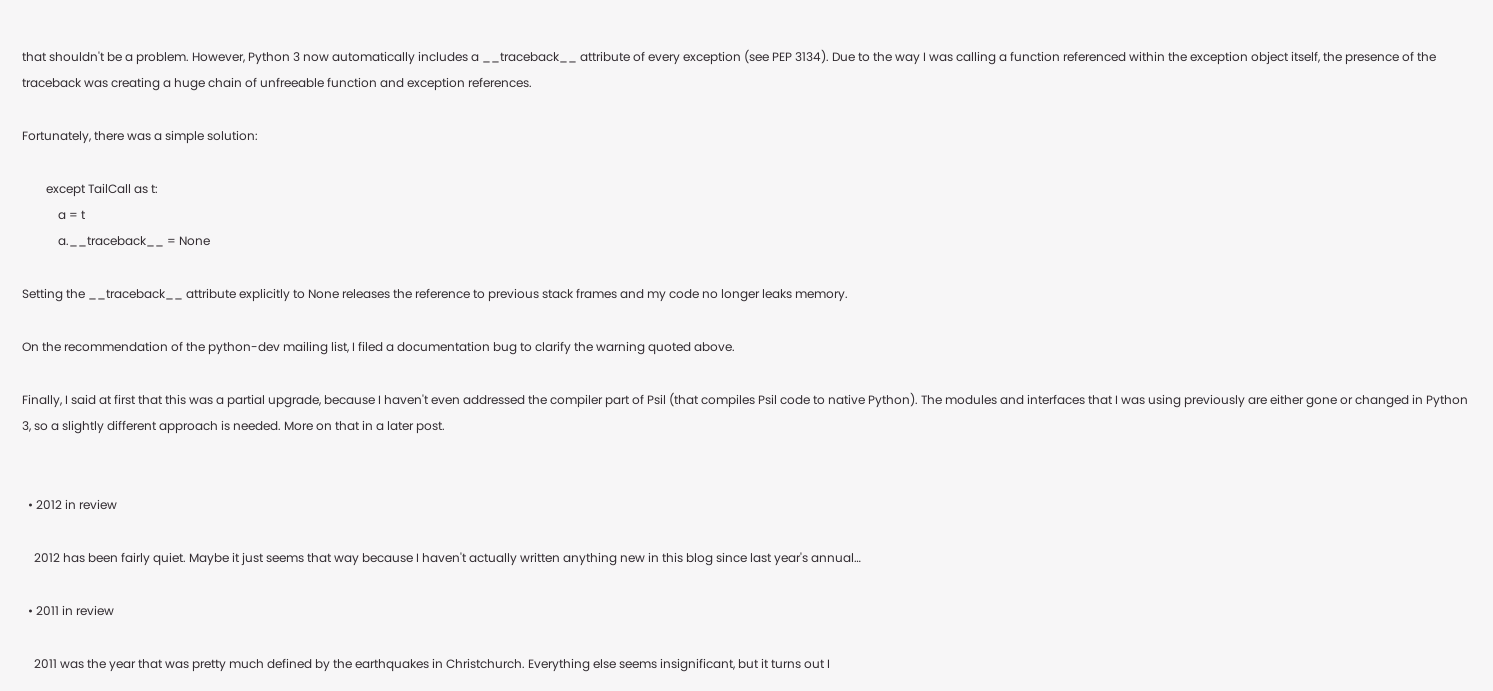that shouldn't be a problem. However, Python 3 now automatically includes a __traceback__ attribute of every exception (see PEP 3134). Due to the way I was calling a function referenced within the exception object itself, the presence of the traceback was creating a huge chain of unfreeable function and exception references.

Fortunately, there was a simple solution:

        except TailCall as t:
            a = t
            a.__traceback__ = None

Setting the __traceback__ attribute explicitly to None releases the reference to previous stack frames and my code no longer leaks memory.

On the recommendation of the python-dev mailing list, I filed a documentation bug to clarify the warning quoted above.

Finally, I said at first that this was a partial upgrade, because I haven't even addressed the compiler part of Psil (that compiles Psil code to native Python). The modules and interfaces that I was using previously are either gone or changed in Python 3, so a slightly different approach is needed. More on that in a later post.


  • 2012 in review

    2012 has been fairly quiet. Maybe it just seems that way because I haven't actually written anything new in this blog since last year's annual…

  • 2011 in review

    2011 was the year that was pretty much defined by the earthquakes in Christchurch. Everything else seems insignificant, but it turns out I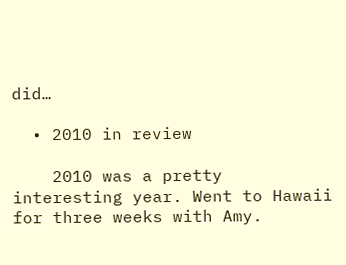did…

  • 2010 in review

    2010 was a pretty interesting year. Went to Hawaii for three weeks with Amy.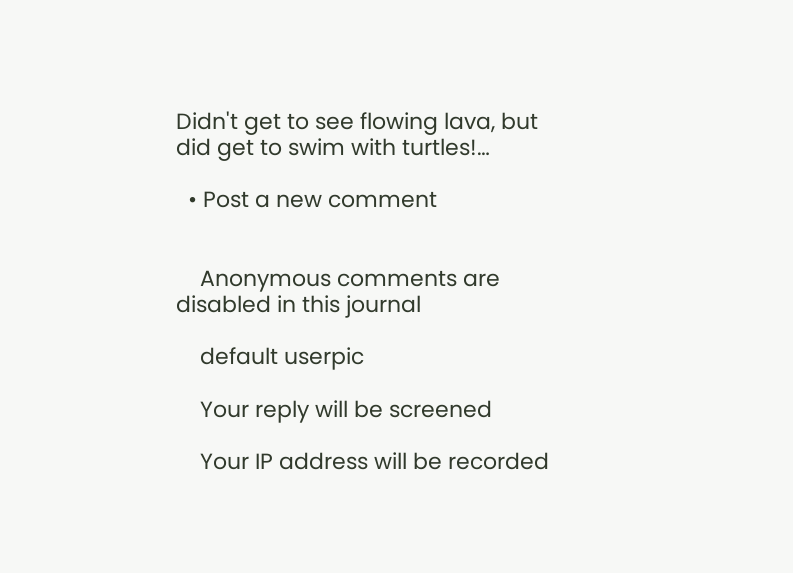Didn't get to see flowing lava, but did get to swim with turtles!…

  • Post a new comment


    Anonymous comments are disabled in this journal

    default userpic

    Your reply will be screened

    Your IP address will be recorded